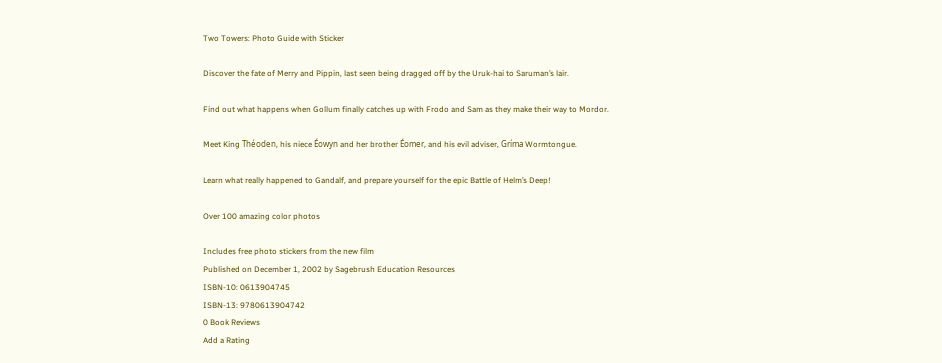Two Towers: Photo Guide with Sticker

Discover the fate of Merry and Pippin, last seen being dragged off by the Uruk-hai to Saruman’s lair.

Find out what happens when Gollum finally catches up with Frodo and Sam as they make their way to Mordor.

Meet King Théoden, his niece Éowyn and her brother Éomer, and his evil adviser, Gríma Wormtongue.

Learn what really happened to Gandalf, and prepare yourself for the epic Battle of Helm’s Deep!

Over 100 amazing color photos

Includes free photo stickers from the new film
Published on December 1, 2002 by Sagebrush Education Resources
ISBN-10: 0613904745
ISBN-13: 9780613904742
0 Book Reviews
Add a Rating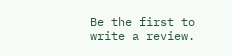Be the first to write a review.